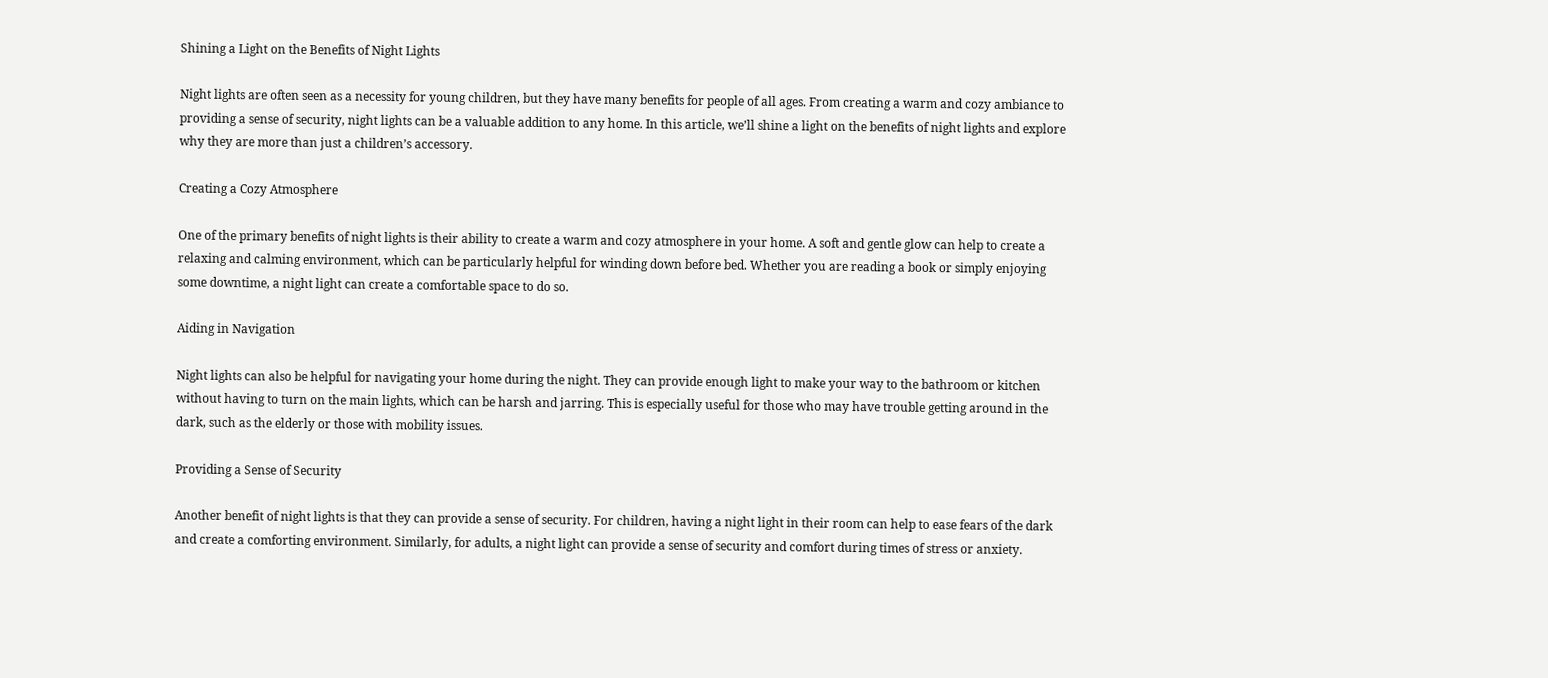Shining a Light on the Benefits of Night Lights

Night lights are often seen as a necessity for young children, but they have many benefits for people of all ages. From creating a warm and cozy ambiance to providing a sense of security, night lights can be a valuable addition to any home. In this article, we’ll shine a light on the benefits of night lights and explore why they are more than just a children’s accessory.

Creating a Cozy Atmosphere

One of the primary benefits of night lights is their ability to create a warm and cozy atmosphere in your home. A soft and gentle glow can help to create a relaxing and calming environment, which can be particularly helpful for winding down before bed. Whether you are reading a book or simply enjoying some downtime, a night light can create a comfortable space to do so.

Aiding in Navigation

Night lights can also be helpful for navigating your home during the night. They can provide enough light to make your way to the bathroom or kitchen without having to turn on the main lights, which can be harsh and jarring. This is especially useful for those who may have trouble getting around in the dark, such as the elderly or those with mobility issues.

Providing a Sense of Security

Another benefit of night lights is that they can provide a sense of security. For children, having a night light in their room can help to ease fears of the dark and create a comforting environment. Similarly, for adults, a night light can provide a sense of security and comfort during times of stress or anxiety.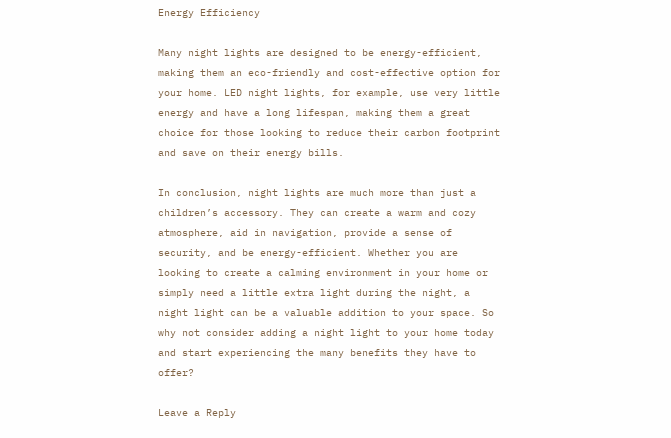Energy Efficiency

Many night lights are designed to be energy-efficient, making them an eco-friendly and cost-effective option for your home. LED night lights, for example, use very little energy and have a long lifespan, making them a great choice for those looking to reduce their carbon footprint and save on their energy bills.

In conclusion, night lights are much more than just a children’s accessory. They can create a warm and cozy atmosphere, aid in navigation, provide a sense of security, and be energy-efficient. Whether you are looking to create a calming environment in your home or simply need a little extra light during the night, a night light can be a valuable addition to your space. So why not consider adding a night light to your home today and start experiencing the many benefits they have to offer?

Leave a Reply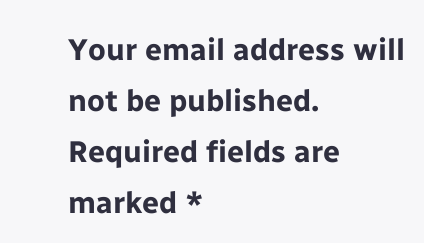Your email address will not be published. Required fields are marked *